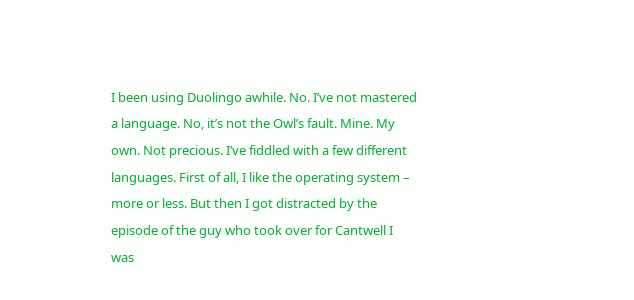I been using Duolingo awhile. No. I’ve not mastered a language. No, it’s not the Owl’s fault. Mine. My own. Not precious. I’ve fiddled with a few different languages. First of all, I like the operating system – more or less. But then I got distracted by the episode of the guy who took over for Cantwell I was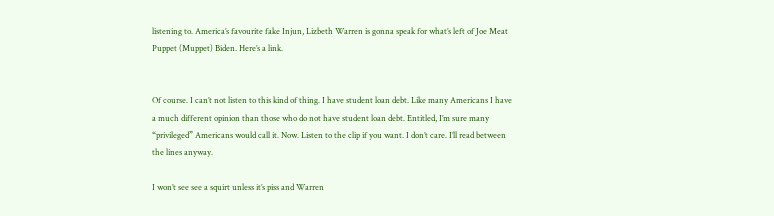listening to. America’s favourite fake Injun, Lizbeth Warren is gonna speak for what’s left of Joe Meat Puppet (Muppet) Biden. Here’s a link.


Of course. I can’t not listen to this kind of thing. I have student loan debt. Like many Americans I have a much different opinion than those who do not have student loan debt. Entitled, I’m sure many “privileged” Americans would call it. Now. Listen to the clip if you want. I don’t care. I’ll read between the lines anyway.

I won’t see see a squirt unless it’s piss and Warren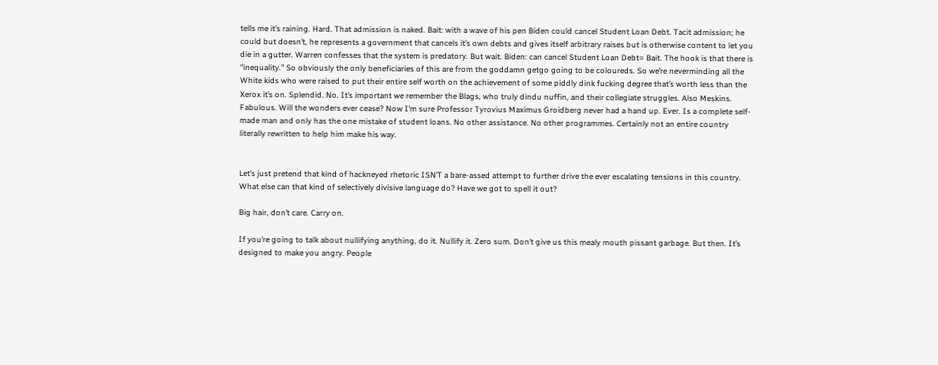tells me it’s raining. Hard. That admission is naked. Bait: with a wave of his pen Biden could cancel Student Loan Debt. Tacit admission; he could but doesn’t, he represents a government that cancels it’s own debts and gives itself arbitrary raises but is otherwise content to let you die in a gutter. Warren confesses that the system is predatory. But wait. Biden: can cancel Student Loan Debt= Bait. The hook is that there is “inequality.” So obviously the only beneficiaries of this are from the goddamn getgo going to be coloureds. So we’re neverminding all the White kids who were raised to put their entire self worth on the achievement of some piddly dink fucking degree that’s worth less than the Xerox it’s on. Splendid. No. It’s important we remember the Blags, who truly dindu nuffin, and their collegiate struggles. Also Meskins. Fabulous. Will the wonders ever cease? Now I’m sure Professor Tyrovius Maximus Groidberg never had a hand up. Ever. Is a complete self-made man and only has the one mistake of student loans. No other assistance. No other programmes. Certainly not an entire country literally rewritten to help him make his way.


Let’s just pretend that kind of hackneyed rhetoric ISN’T a bare-assed attempt to further drive the ever escalating tensions in this country. What else can that kind of selectively divisive language do? Have we got to spell it out?

Big hair, don’t care. Carry on.

If you’re going to talk about nullifying anything, do it. Nullify it. Zero sum. Don’t give us this mealy mouth pissant garbage. But then. It’s designed to make you angry. People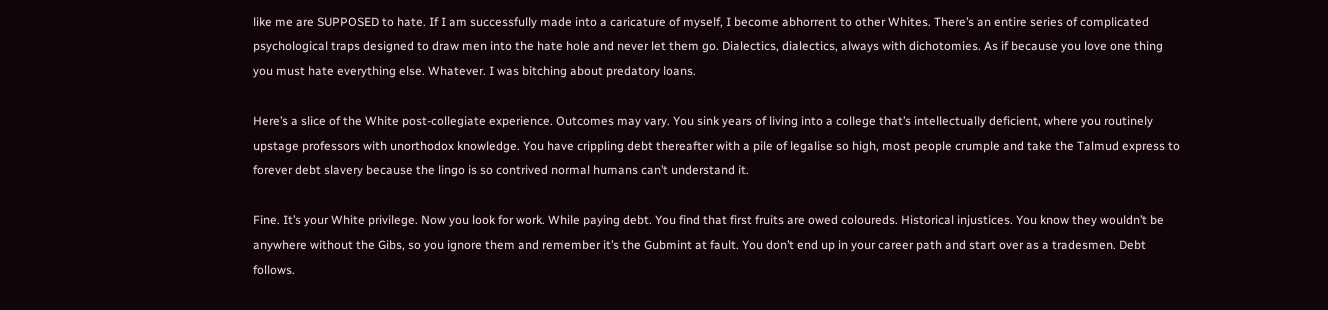like me are SUPPOSED to hate. If I am successfully made into a caricature of myself, I become abhorrent to other Whites. There’s an entire series of complicated psychological traps designed to draw men into the hate hole and never let them go. Dialectics, dialectics, always with dichotomies. As if because you love one thing you must hate everything else. Whatever. I was bitching about predatory loans.

Here’s a slice of the White post-collegiate experience. Outcomes may vary. You sink years of living into a college that’s intellectually deficient, where you routinely upstage professors with unorthodox knowledge. You have crippling debt thereafter with a pile of legalise so high, most people crumple and take the Talmud express to forever debt slavery because the lingo is so contrived normal humans can’t understand it.

Fine. It’s your White privilege. Now you look for work. While paying debt. You find that first fruits are owed coloureds. Historical injustices. You know they wouldn’t be anywhere without the Gibs, so you ignore them and remember it’s the Gubmint at fault. You don’t end up in your career path and start over as a tradesmen. Debt follows.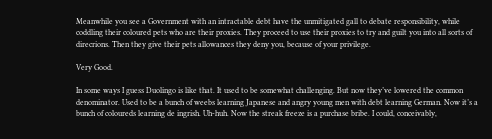Meanwhile you see a Government with an intractable debt have the unmitigated gall to debate responsibility, while coddling their coloured pets who are their proxies. They proceed to use their proxies to try and guilt you into all sorts of direcrions. Then they give their pets allowances they deny you, because of your privilege.

Very Good.

In some ways I guess Duolingo is like that. It used to be somewhat challenging. But now they’ve lowered the common denominator. Used to be a bunch of weebs learning Japanese and angry young men with debt learning German. Now it’s a bunch of coloureds learning de ingrish. Uh-huh. Now the streak freeze is a purchase bribe. I could, conceivably,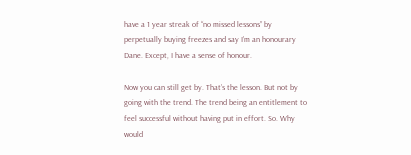have a 1 year streak of “no missed lessons” by perpetually buying freezes and say I’m an honourary Dane. Except, I have a sense of honour.

Now you can still get by. That’s the lesson. But not by going with the trend. The trend being an entitlement to feel successful without having put in effort. So. Why would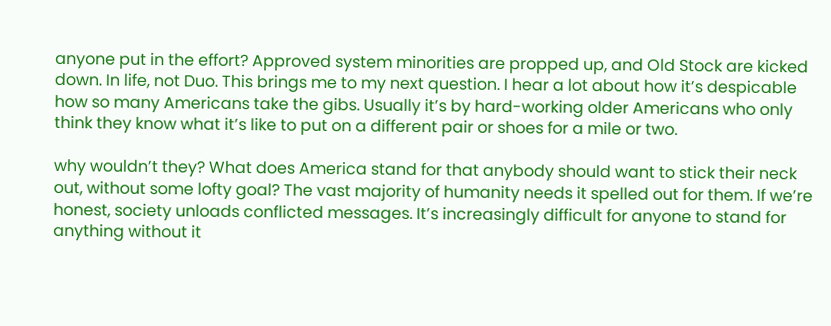anyone put in the effort? Approved system minorities are propped up, and Old Stock are kicked down. In life, not Duo. This brings me to my next question. I hear a lot about how it’s despicable how so many Americans take the gibs. Usually it’s by hard-working older Americans who only think they know what it’s like to put on a different pair or shoes for a mile or two.

why wouldn’t they? What does America stand for that anybody should want to stick their neck out, without some lofty goal? The vast majority of humanity needs it spelled out for them. If we’re honest, society unloads conflicted messages. It’s increasingly difficult for anyone to stand for anything without it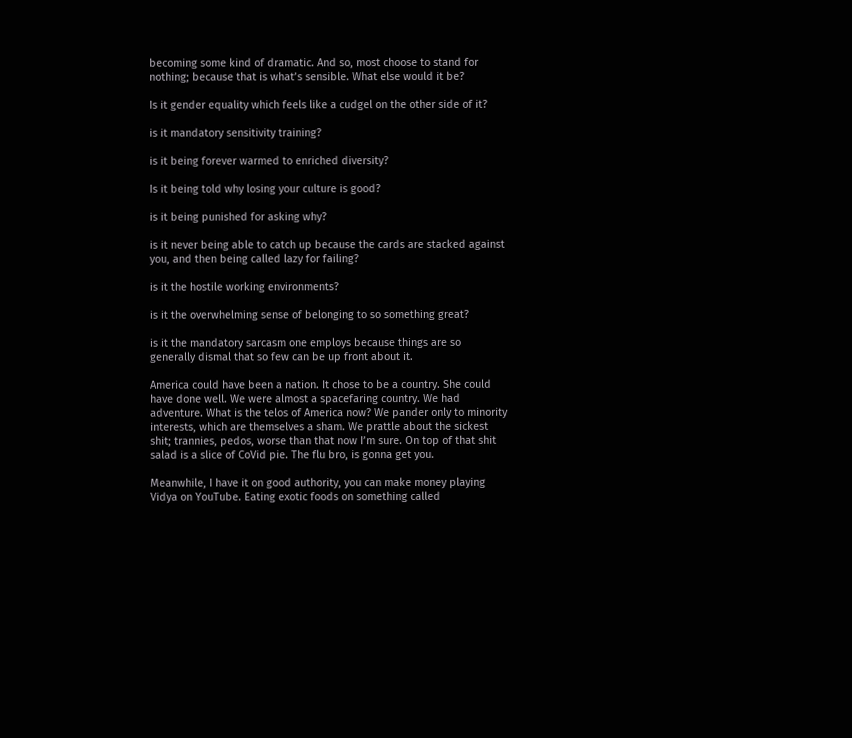becoming some kind of dramatic. And so, most choose to stand for nothing; because that is what’s sensible. What else would it be?

Is it gender equality which feels like a cudgel on the other side of it?

is it mandatory sensitivity training?

is it being forever warmed to enriched diversity?

Is it being told why losing your culture is good?

is it being punished for asking why?

is it never being able to catch up because the cards are stacked against you, and then being called lazy for failing?

is it the hostile working environments?

is it the overwhelming sense of belonging to so something great?

is it the mandatory sarcasm one employs because things are so generally dismal that so few can be up front about it.

America could have been a nation. It chose to be a country. She could have done well. We were almost a spacefaring country. We had adventure. What is the telos of America now? We pander only to minority interests, which are themselves a sham. We prattle about the sickest shit; trannies, pedos, worse than that now I’m sure. On top of that shit salad is a slice of CoVid pie. The flu bro, is gonna get you.

Meanwhile, I have it on good authority, you can make money playing Vidya on YouTube. Eating exotic foods on something called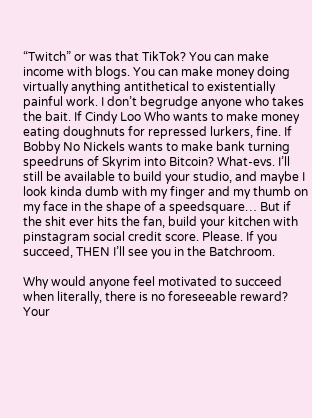“Twitch” or was that TikTok? You can make income with blogs. You can make money doing virtually anything antithetical to existentially painful work. I don’t begrudge anyone who takes the bait. If Cindy Loo Who wants to make money eating doughnuts for repressed lurkers, fine. If Bobby No Nickels wants to make bank turning speedruns of Skyrim into Bitcoin? What-evs. I’ll still be available to build your studio, and maybe I look kinda dumb with my finger and my thumb on my face in the shape of a speedsquare… But if the shit ever hits the fan, build your kitchen with pinstagram social credit score. Please. If you succeed, THEN I’ll see you in the Batchroom.

Why would anyone feel motivated to succeed when literally, there is no foreseeable reward? Your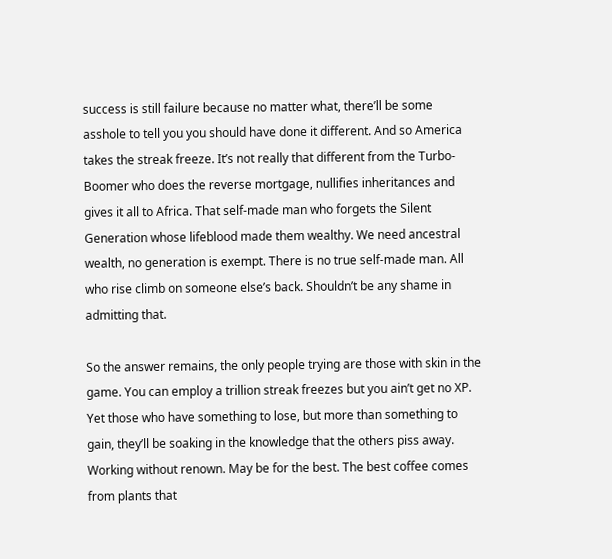success is still failure because no matter what, there’ll be some asshole to tell you you should have done it different. And so America takes the streak freeze. It’s not really that different from the Turbo-Boomer who does the reverse mortgage, nullifies inheritances and gives it all to Africa. That self-made man who forgets the Silent Generation whose lifeblood made them wealthy. We need ancestral wealth, no generation is exempt. There is no true self-made man. All who rise climb on someone else’s back. Shouldn’t be any shame in admitting that.

So the answer remains, the only people trying are those with skin in the game. You can employ a trillion streak freezes but you ain’t get no XP. Yet those who have something to lose, but more than something to gain, they’ll be soaking in the knowledge that the others piss away. Working without renown. May be for the best. The best coffee comes from plants that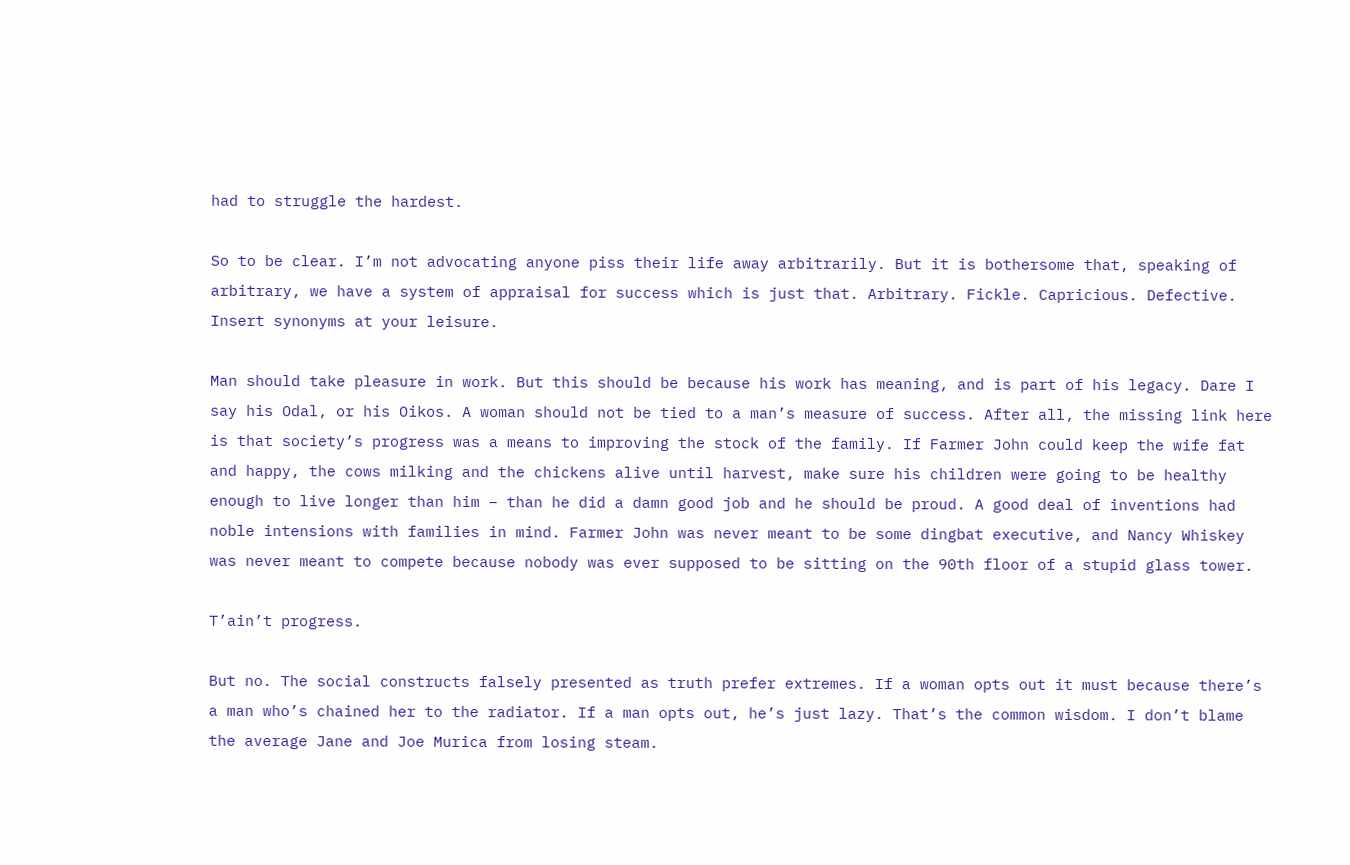had to struggle the hardest.

So to be clear. I’m not advocating anyone piss their life away arbitrarily. But it is bothersome that, speaking of arbitrary, we have a system of appraisal for success which is just that. Arbitrary. Fickle. Capricious. Defective. Insert synonyms at your leisure.

Man should take pleasure in work. But this should be because his work has meaning, and is part of his legacy. Dare I say his Odal, or his Oikos. A woman should not be tied to a man’s measure of success. After all, the missing link here is that society’s progress was a means to improving the stock of the family. If Farmer John could keep the wife fat and happy, the cows milking and the chickens alive until harvest, make sure his children were going to be healthy enough to live longer than him – than he did a damn good job and he should be proud. A good deal of inventions had noble intensions with families in mind. Farmer John was never meant to be some dingbat executive, and Nancy Whiskey was never meant to compete because nobody was ever supposed to be sitting on the 90th floor of a stupid glass tower.

T’ain’t progress.

But no. The social constructs falsely presented as truth prefer extremes. If a woman opts out it must because there’s a man who’s chained her to the radiator. If a man opts out, he’s just lazy. That’s the common wisdom. I don’t blame the average Jane and Joe Murica from losing steam.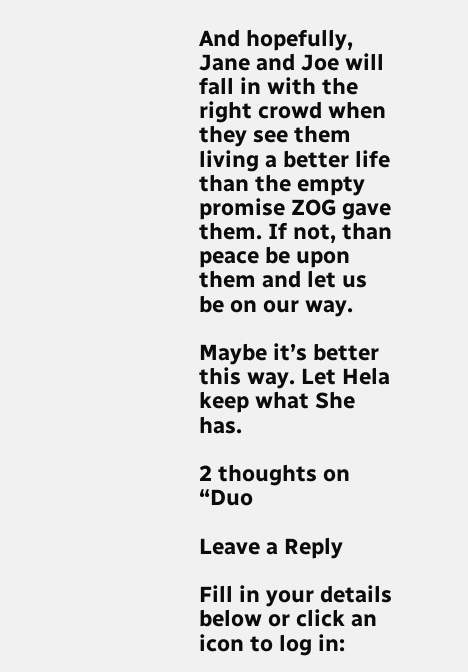And hopefully, Jane and Joe will fall in with the right crowd when they see them living a better life than the empty promise ZOG gave them. If not, than peace be upon them and let us be on our way.

Maybe it’s better this way. Let Hela keep what She has.

2 thoughts on “Duo

Leave a Reply

Fill in your details below or click an icon to log in: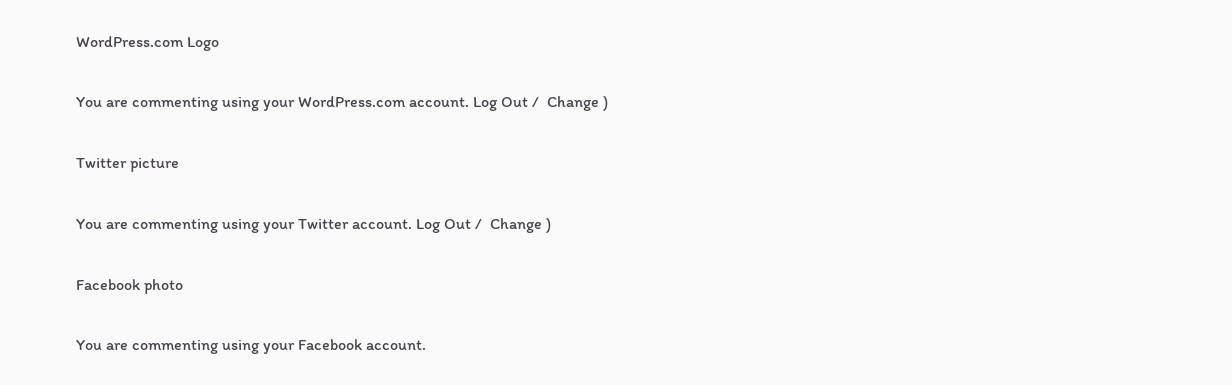WordPress.com Logo

You are commenting using your WordPress.com account. Log Out /  Change )

Twitter picture

You are commenting using your Twitter account. Log Out /  Change )

Facebook photo

You are commenting using your Facebook account.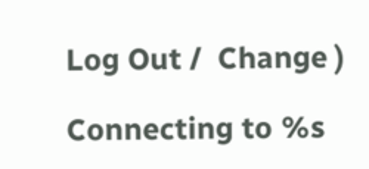Log Out /  Change )

Connecting to %s